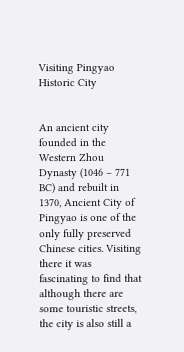Visiting Pingyao Historic City


An ancient city founded in the Western Zhou Dynasty (1046 – 771 BC) and rebuilt in 1370, Ancient City of Pingyao is one of the only fully preserved Chinese cities. Visiting there it was fascinating to find that although there are some touristic streets, the city is also still a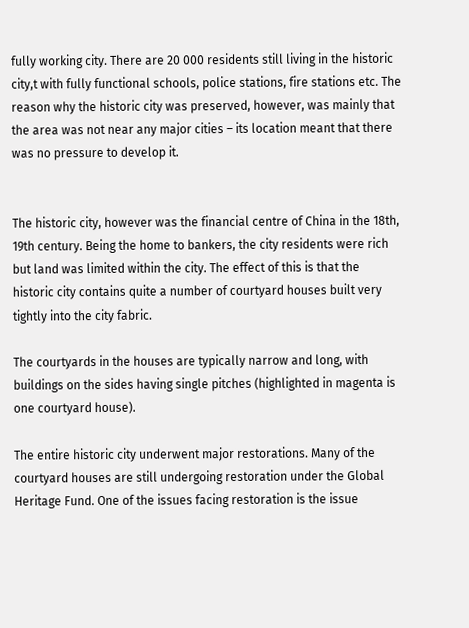fully working city. There are 20 000 residents still living in the historic city,t with fully functional schools, police stations, fire stations etc. The reason why the historic city was preserved, however, was mainly that the area was not near any major cities – its location meant that there was no pressure to develop it.


The historic city, however was the financial centre of China in the 18th, 19th century. Being the home to bankers, the city residents were rich but land was limited within the city. The effect of this is that the historic city contains quite a number of courtyard houses built very tightly into the city fabric.

The courtyards in the houses are typically narrow and long, with buildings on the sides having single pitches (highlighted in magenta is one courtyard house).

The entire historic city underwent major restorations. Many of the courtyard houses are still undergoing restoration under the Global Heritage Fund. One of the issues facing restoration is the issue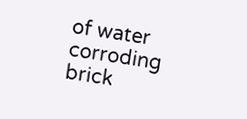of water corroding brick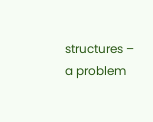structures – a problem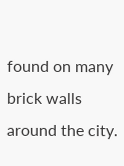found on many brick walls around the city.